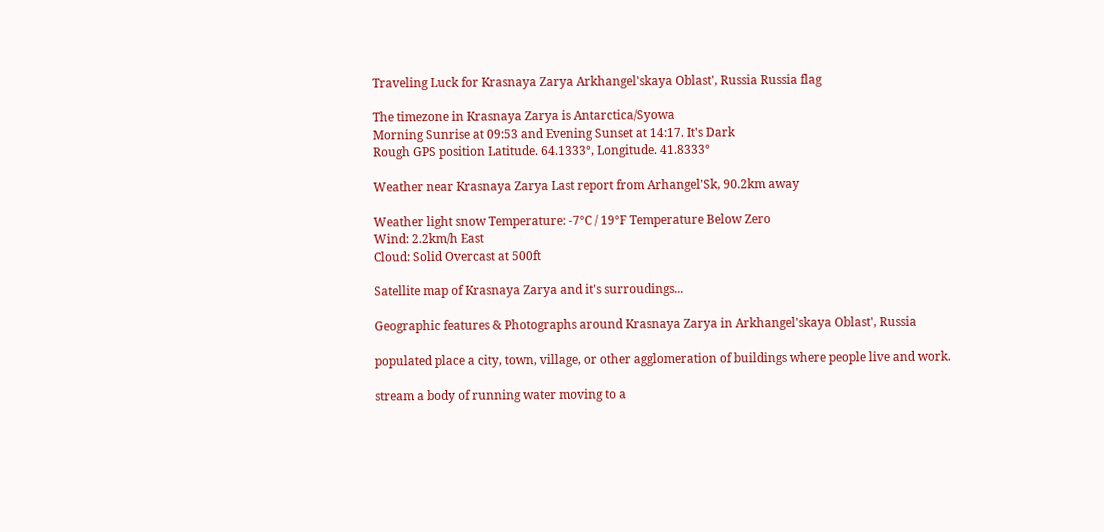Traveling Luck for Krasnaya Zarya Arkhangel'skaya Oblast', Russia Russia flag

The timezone in Krasnaya Zarya is Antarctica/Syowa
Morning Sunrise at 09:53 and Evening Sunset at 14:17. It's Dark
Rough GPS position Latitude. 64.1333°, Longitude. 41.8333°

Weather near Krasnaya Zarya Last report from Arhangel'Sk, 90.2km away

Weather light snow Temperature: -7°C / 19°F Temperature Below Zero
Wind: 2.2km/h East
Cloud: Solid Overcast at 500ft

Satellite map of Krasnaya Zarya and it's surroudings...

Geographic features & Photographs around Krasnaya Zarya in Arkhangel'skaya Oblast', Russia

populated place a city, town, village, or other agglomeration of buildings where people live and work.

stream a body of running water moving to a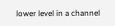lower level in a channel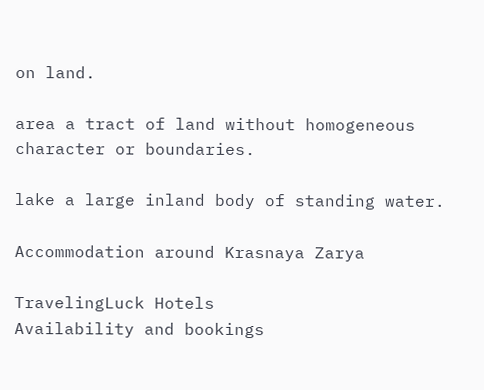on land.

area a tract of land without homogeneous character or boundaries.

lake a large inland body of standing water.

Accommodation around Krasnaya Zarya

TravelingLuck Hotels
Availability and bookings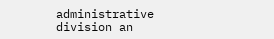administrative division an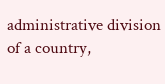administrative division of a country,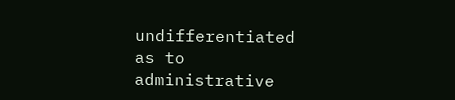undifferentiated as to administrative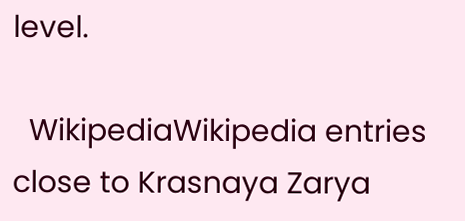level.

  WikipediaWikipedia entries close to Krasnaya Zarya